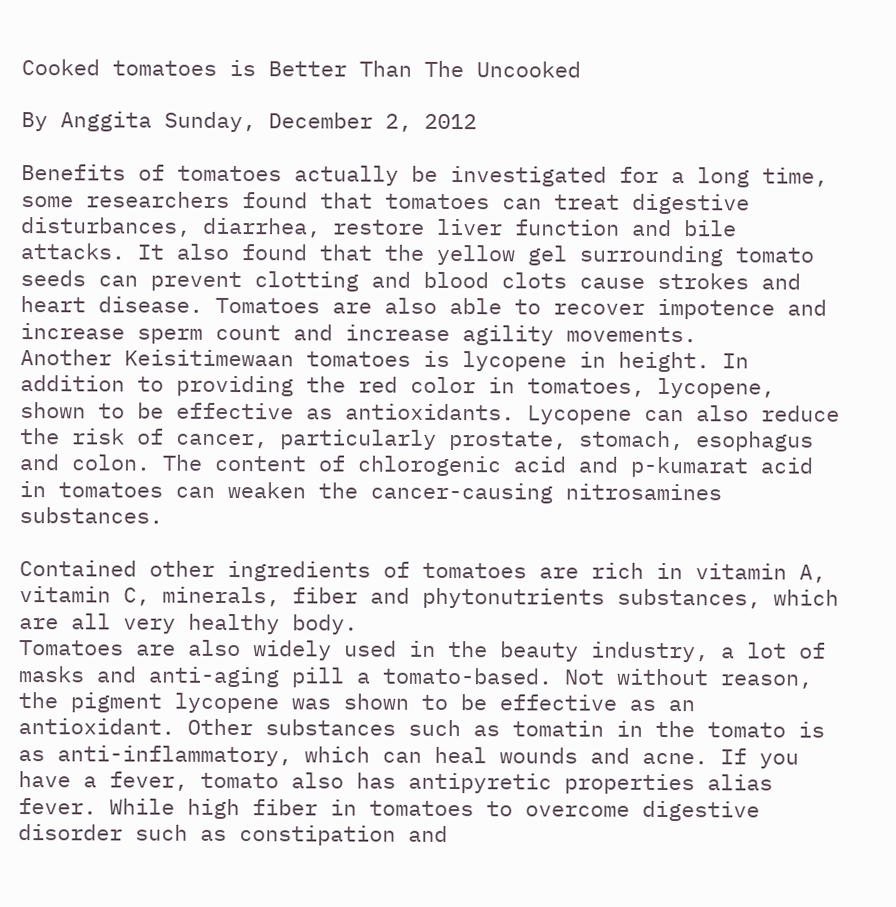Cooked tomatoes is Better Than The Uncooked

By Anggita Sunday, December 2, 2012

Benefits of tomatoes actually be investigated for a long time, some researchers found that tomatoes can treat digestive disturbances, diarrhea, restore liver function and bile attacks. It also found that the yellow gel surrounding tomato seeds can prevent clotting and blood clots cause strokes and heart disease. Tomatoes are also able to recover impotence and increase sperm count and increase agility movements.
Another Keisitimewaan tomatoes is lycopene in height. In addition to providing the red color in tomatoes, lycopene, shown to be effective as antioxidants. Lycopene can also reduce the risk of cancer, particularly prostate, stomach, esophagus and colon. The content of chlorogenic acid and p-kumarat acid in tomatoes can weaken the cancer-causing nitrosamines substances.

Contained other ingredients of tomatoes are rich in vitamin A, vitamin C, minerals, fiber and phytonutrients substances, which are all very healthy body.
Tomatoes are also widely used in the beauty industry, a lot of masks and anti-aging pill a tomato-based. Not without reason, the pigment lycopene was shown to be effective as an antioxidant. Other substances such as tomatin in the tomato is as anti-inflammatory, which can heal wounds and acne. If you have a fever, tomato also has antipyretic properties alias fever. While high fiber in tomatoes to overcome digestive disorder such as constipation and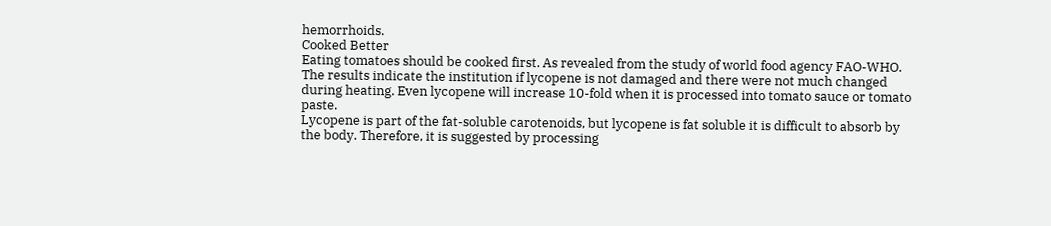hemorrhoids.
Cooked Better
Eating tomatoes should be cooked first. As revealed from the study of world food agency FAO-WHO. The results indicate the institution if lycopene is not damaged and there were not much changed during heating. Even lycopene will increase 10-fold when it is processed into tomato sauce or tomato paste.
Lycopene is part of the fat-soluble carotenoids, but lycopene is fat soluble it is difficult to absorb by the body. Therefore, it is suggested by processing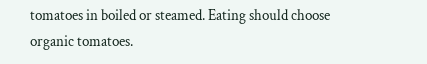tomatoes in boiled or steamed. Eating should choose organic tomatoes.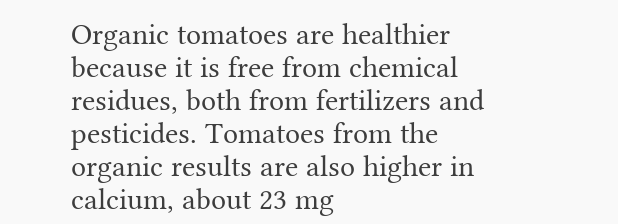Organic tomatoes are healthier because it is free from chemical residues, both from fertilizers and pesticides. Tomatoes from the organic results are also higher in calcium, about 23 mg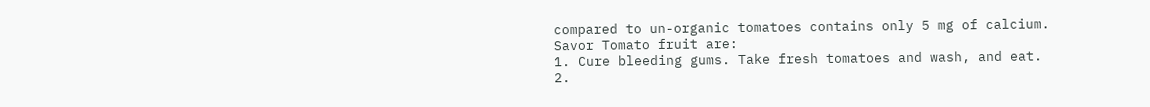compared to un-organic tomatoes contains only 5 mg of calcium.
Savor Tomato fruit are:
1. Cure bleeding gums. Take fresh tomatoes and wash, and eat.
2.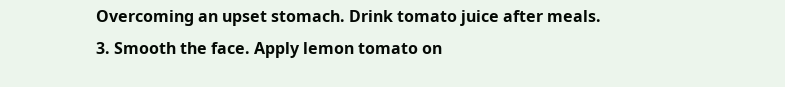Overcoming an upset stomach. Drink tomato juice after meals.
3. Smooth the face. Apply lemon tomato on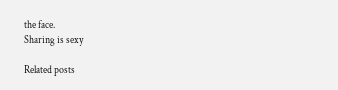the face.
Sharing is sexy

Related posts